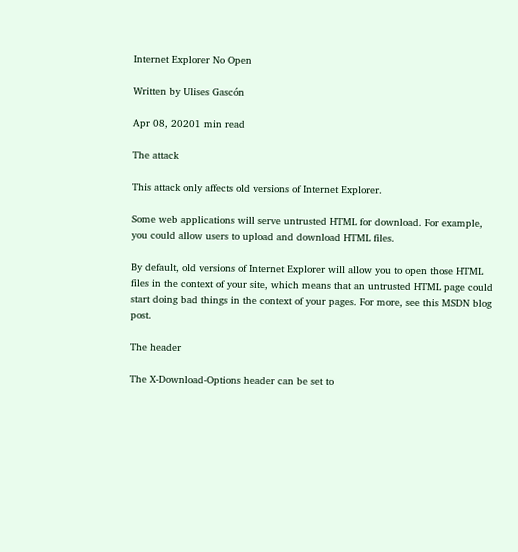Internet Explorer No Open

Written by Ulises Gascón

Apr 08, 20201 min read

The attack

This attack only affects old versions of Internet Explorer.

Some web applications will serve untrusted HTML for download. For example, you could allow users to upload and download HTML files.

By default, old versions of Internet Explorer will allow you to open those HTML files in the context of your site, which means that an untrusted HTML page could start doing bad things in the context of your pages. For more, see this MSDN blog post.

The header

The X-Download-Options header can be set to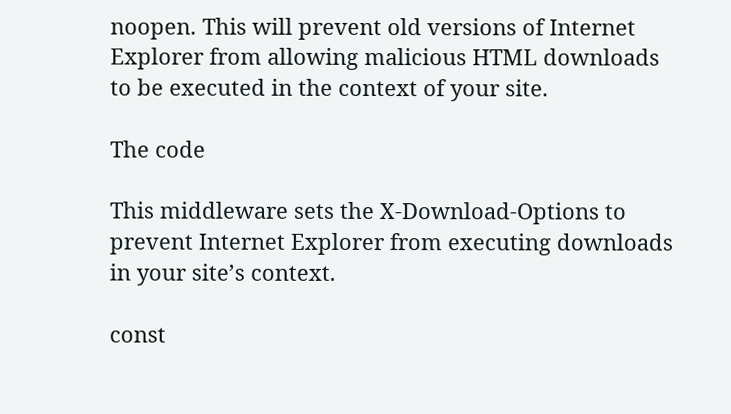noopen. This will prevent old versions of Internet Explorer from allowing malicious HTML downloads to be executed in the context of your site.

The code

This middleware sets the X-Download-Options to prevent Internet Explorer from executing downloads in your site’s context.

const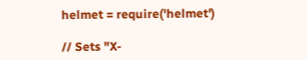helmet = require('helmet')

// Sets "X-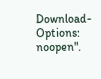Download-Options: noopen".